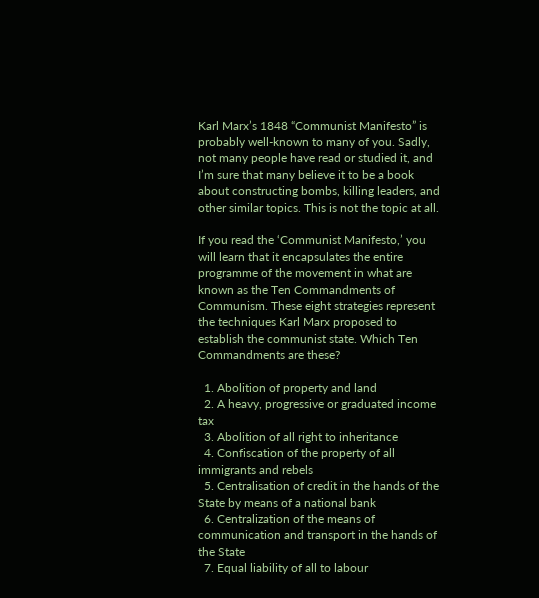Karl Marx’s 1848 “Communist Manifesto” is probably well-known to many of you. Sadly, not many people have read or studied it, and I’m sure that many believe it to be a book about constructing bombs, killing leaders, and other similar topics. This is not the topic at all.

If you read the ‘Communist Manifesto,’ you will learn that it encapsulates the entire programme of the movement in what are known as the Ten Commandments of Communism. These eight strategies represent the techniques Karl Marx proposed to establish the communist state. Which Ten Commandments are these?

  1. Abolition of property and land
  2. A heavy, progressive or graduated income tax
  3. Abolition of all right to inheritance
  4. Confiscation of the property of all immigrants and rebels
  5. Centralisation of credit in the hands of the State by means of a national bank
  6. Centralization of the means of communication and transport in the hands of the State
  7. Equal liability of all to labour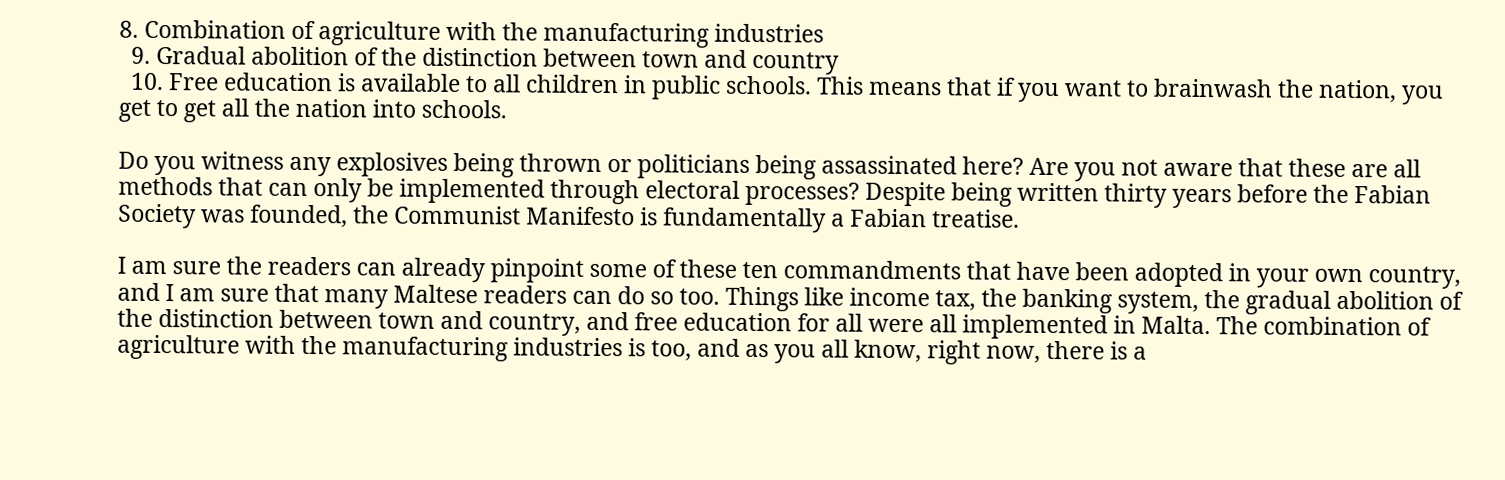8. Combination of agriculture with the manufacturing industries
  9. Gradual abolition of the distinction between town and country
  10. Free education is available to all children in public schools. This means that if you want to brainwash the nation, you get to get all the nation into schools.

Do you witness any explosives being thrown or politicians being assassinated here? Are you not aware that these are all methods that can only be implemented through electoral processes? Despite being written thirty years before the Fabian Society was founded, the Communist Manifesto is fundamentally a Fabian treatise.

I am sure the readers can already pinpoint some of these ten commandments that have been adopted in your own country, and I am sure that many Maltese readers can do so too. Things like income tax, the banking system, the gradual abolition of the distinction between town and country, and free education for all were all implemented in Malta. The combination of agriculture with the manufacturing industries is too, and as you all know, right now, there is a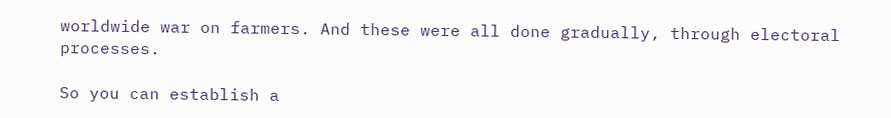worldwide war on farmers. And these were all done gradually, through electoral processes.

So you can establish a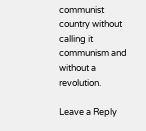communist country without calling it communism and without a revolution.

Leave a Reply